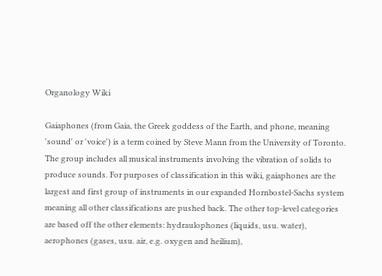Organology Wiki

Gaiaphones (from Gaia, the Greek goddess of the Earth, and phone, meaning 'sound' or 'voice') is a term coined by Steve Mann from the University of Toronto. The group includes all musical instruments involving the vibration of solids to produce sounds. For purposes of classification in this wiki, gaiaphones are the largest and first group of instruments in our expanded Hornbostel-Sachs system meaning all other classifications are pushed back. The other top-level categories are based off the other elements: hydraulophones (liquids, usu. water), aerophones (gases, usu. air, e.g. oxygen and heilium),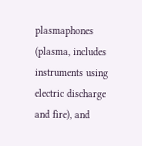plasmaphones (plasma, includes instruments using electric discharge and fire), and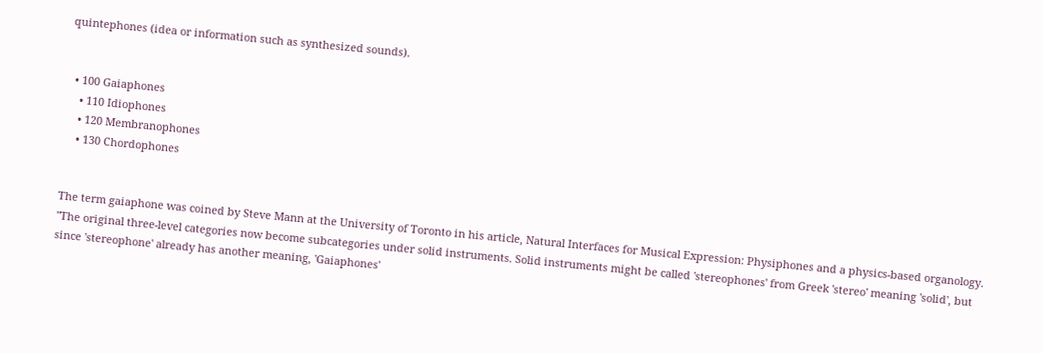quintephones (idea or information such as synthesized sounds).


  • 100 Gaiaphones
    • 110 Idiophones
    • 120 Membranophones
    • 130 Chordophones


The term gaiaphone was coined by Steve Mann at the University of Toronto in his article, Natural Interfaces for Musical Expression: Physiphones and a physics-based organology. "The original three-level categories now become subcategories under solid instruments. Solid instruments might be called 'stereophones' from Greek 'stereo' meaning 'solid', but since 'stereophone' already has another meaning, 'Gaiaphones'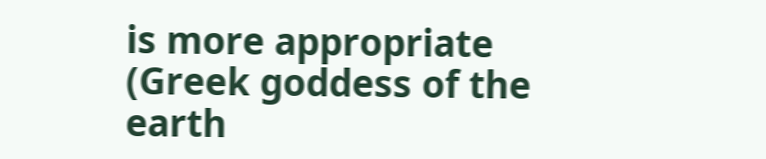is more appropriate (Greek goddess of the earth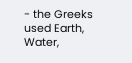- the Greeks used Earth, Water,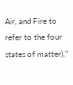Air, and Fire to refer to the four states of matter)."